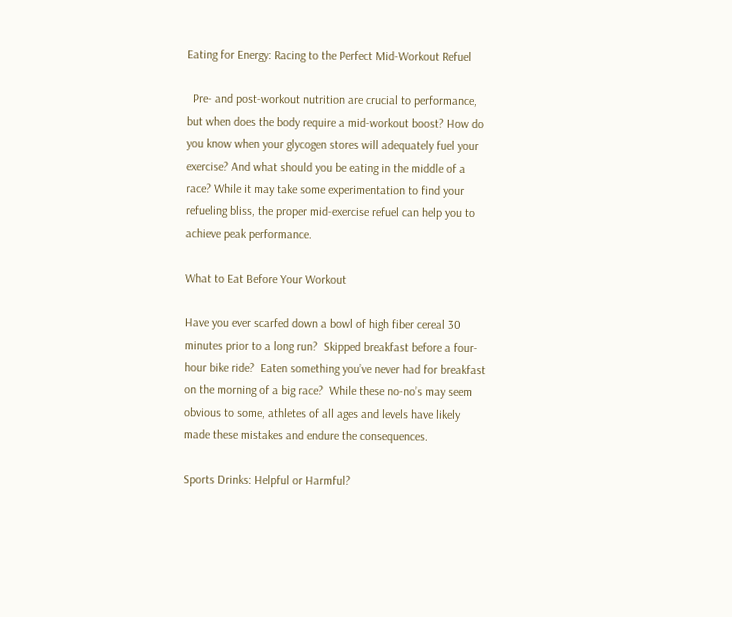Eating for Energy: Racing to the Perfect Mid-Workout Refuel

  Pre- and post-workout nutrition are crucial to performance, but when does the body require a mid-workout boost? How do you know when your glycogen stores will adequately fuel your exercise? And what should you be eating in the middle of a race? While it may take some experimentation to find your refueling bliss, the proper mid-exercise refuel can help you to achieve peak performance.

What to Eat Before Your Workout

Have you ever scarfed down a bowl of high fiber cereal 30 minutes prior to a long run?  Skipped breakfast before a four-hour bike ride?  Eaten something you’ve never had for breakfast on the morning of a big race?  While these no-no’s may seem obvious to some, athletes of all ages and levels have likely made these mistakes and endure the consequences.

Sports Drinks: Helpful or Harmful?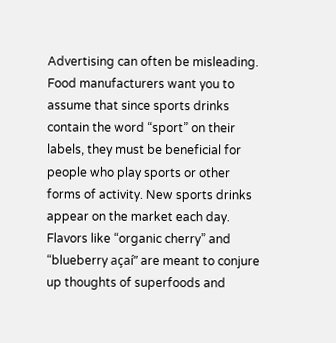Advertising can often be misleading. Food manufacturers want you to assume that since sports drinks contain the word “sport” on their labels, they must be beneficial for people who play sports or other forms of activity. New sports drinks appear on the market each day. Flavors like “organic cherry” and “blueberry açaí” are meant to conjure up thoughts of superfoods and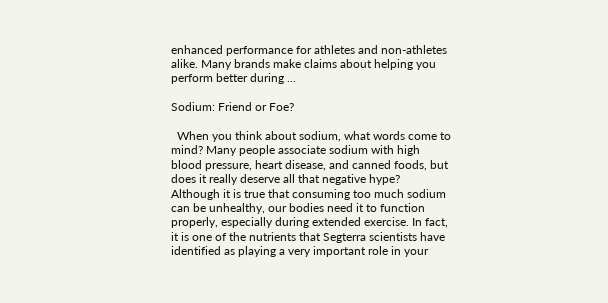enhanced performance for athletes and non-athletes alike. Many brands make claims about helping you perform better during ...

Sodium: Friend or Foe?

  When you think about sodium, what words come to mind? Many people associate sodium with high blood pressure, heart disease, and canned foods, but does it really deserve all that negative hype? Although it is true that consuming too much sodium can be unhealthy, our bodies need it to function properly, especially during extended exercise. In fact, it is one of the nutrients that Segterra scientists have identified as playing a very important role in your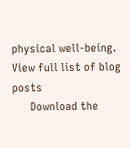physical well-being.
View full list of blog posts
      Download the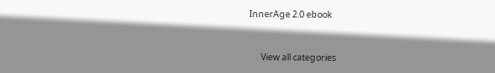InnerAge 2.0 ebook


      View all categories